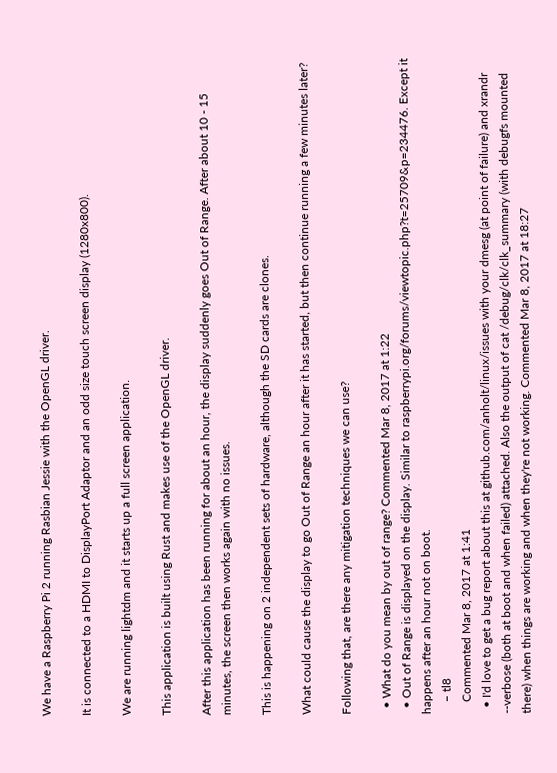We have a Raspberry Pi 2 running Rasbian Jessie with the OpenGL driver.

It is connected to a HDMI to DisplayPort Adaptor and an odd size touch screen display (1280x800).

We are running lightdm and it starts up a full screen application.

This application is built using Rust and makes use of the OpenGL driver.

After this application has been running for about an hour, the display suddenly goes Out of Range. After about 10 - 15 minutes, the screen then works again with no issues.

This is happening on 2 independent sets of hardware, although the SD cards are clones.

What could cause the display to go Out of Range an hour after it has started, but then continue running a few minutes later?

Following that, are there any mitigation techniques we can use?

  • What do you mean by out of range? Commented Mar 8, 2017 at 1:22
  • Out of Range is displayed on the display. Similar to raspberrypi.org/forums/viewtopic.php?t=25709&p=234476. Except it happens after an hour not on boot.
    – tl8
    Commented Mar 8, 2017 at 1:41
  • I'd love to get a bug report about this at github.com/anholt/linux/issues with your dmesg (at point of failure) and xrandr --verbose (both at boot and when failed) attached. Also the output of cat /debug/clk/clk_summary (with debugfs mounted there) when things are working and when they're not working. Commented Mar 8, 2017 at 18:27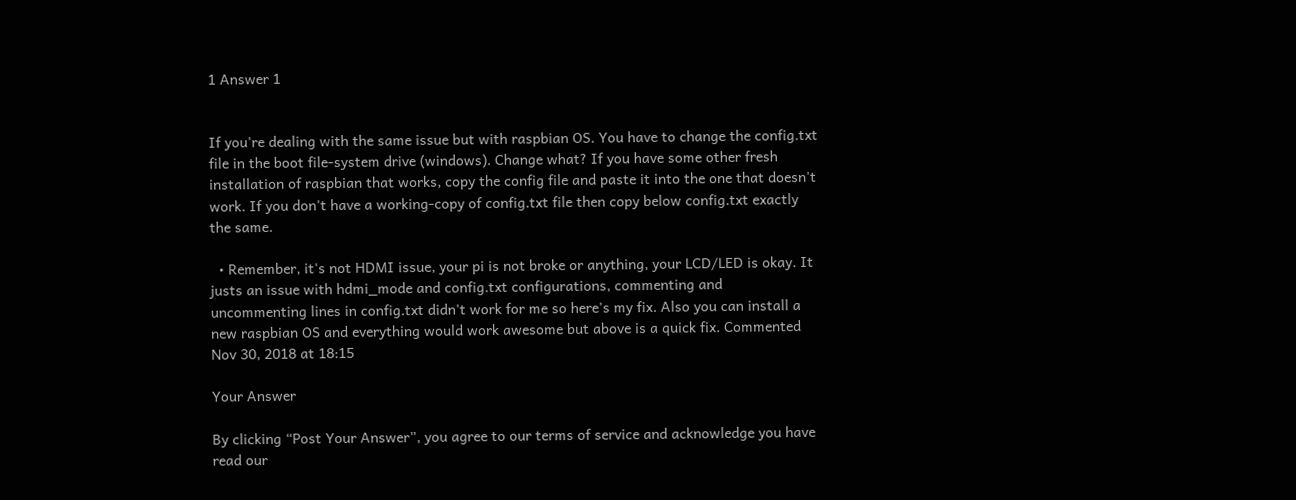1 Answer 1


If you're dealing with the same issue but with raspbian OS. You have to change the config.txt file in the boot file-system drive (windows). Change what? If you have some other fresh installation of raspbian that works, copy the config file and paste it into the one that doesn't work. If you don't have a working-copy of config.txt file then copy below config.txt exactly the same.

  • Remember, it's not HDMI issue, your pi is not broke or anything, your LCD/LED is okay. It justs an issue with hdmi_mode and config.txt configurations, commenting and uncommenting lines in config.txt didn't work for me so here's my fix. Also you can install a new raspbian OS and everything would work awesome but above is a quick fix. Commented Nov 30, 2018 at 18:15

Your Answer

By clicking “Post Your Answer”, you agree to our terms of service and acknowledge you have read our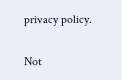privacy policy.

Not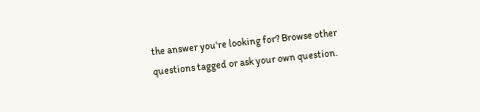the answer you're looking for? Browse other questions tagged or ask your own question.